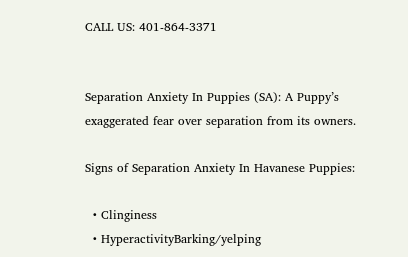CALL US: 401-864-3371


Separation Anxiety In Puppies (SA): A Puppy’s exaggerated fear over separation from its owners.

Signs of Separation Anxiety In Havanese Puppies:

  • Clinginess
  • HyperactivityBarking/yelping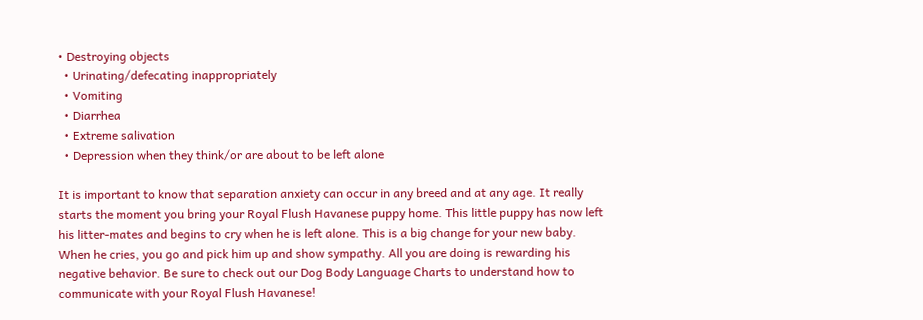• Destroying objects
  • Urinating/defecating inappropriately
  • Vomiting
  • Diarrhea
  • Extreme salivation
  • Depression when they think/or are about to be left alone

It is important to know that separation anxiety can occur in any breed and at any age. It really starts the moment you bring your Royal Flush Havanese puppy home. This little puppy has now left his litter-mates and begins to cry when he is left alone. This is a big change for your new baby. When he cries, you go and pick him up and show sympathy. All you are doing is rewarding his negative behavior. Be sure to check out our Dog Body Language Charts to understand how to communicate with your Royal Flush Havanese!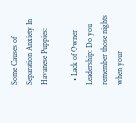Some Causes of Separation Anxiety In Havanese Puppies:

  • Lack of Owner Leadership: Do you remember those nights when your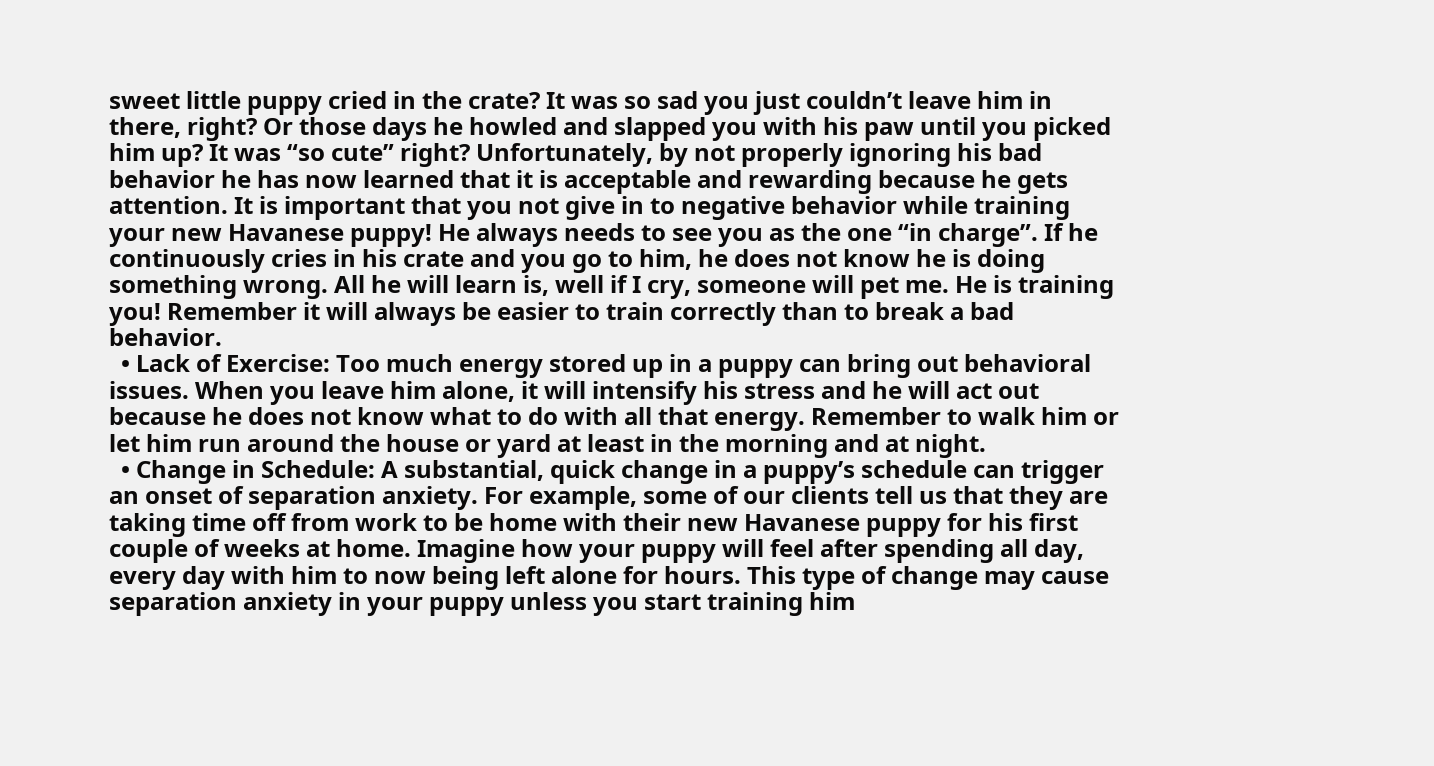sweet little puppy cried in the crate? It was so sad you just couldn’t leave him in there, right? Or those days he howled and slapped you with his paw until you picked him up? It was “so cute” right? Unfortunately, by not properly ignoring his bad behavior he has now learned that it is acceptable and rewarding because he gets attention. It is important that you not give in to negative behavior while training your new Havanese puppy! He always needs to see you as the one “in charge”. If he continuously cries in his crate and you go to him, he does not know he is doing something wrong. All he will learn is, well if I cry, someone will pet me. He is training you! Remember it will always be easier to train correctly than to break a bad behavior.
  • Lack of Exercise: Too much energy stored up in a puppy can bring out behavioral issues. When you leave him alone, it will intensify his stress and he will act out because he does not know what to do with all that energy. Remember to walk him or let him run around the house or yard at least in the morning and at night.
  • Change in Schedule: A substantial, quick change in a puppy’s schedule can trigger an onset of separation anxiety. For example, some of our clients tell us that they are taking time off from work to be home with their new Havanese puppy for his first couple of weeks at home. Imagine how your puppy will feel after spending all day, every day with him to now being left alone for hours. This type of change may cause separation anxiety in your puppy unless you start training him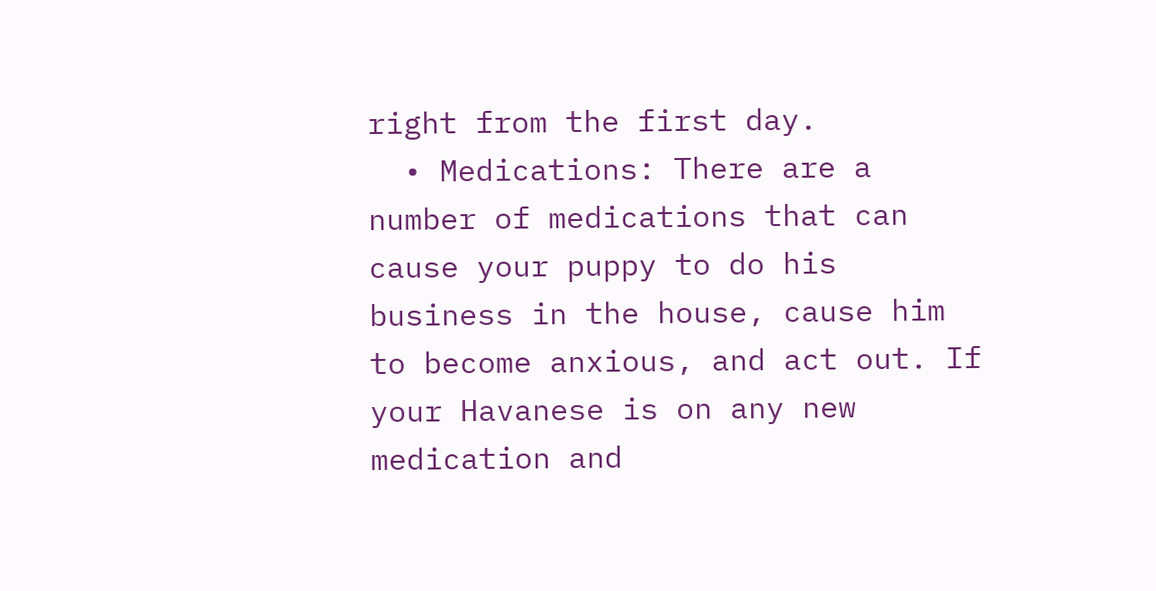right from the first day.
  • Medications: There are a number of medications that can cause your puppy to do his business in the house, cause him to become anxious, and act out. If your Havanese is on any new medication and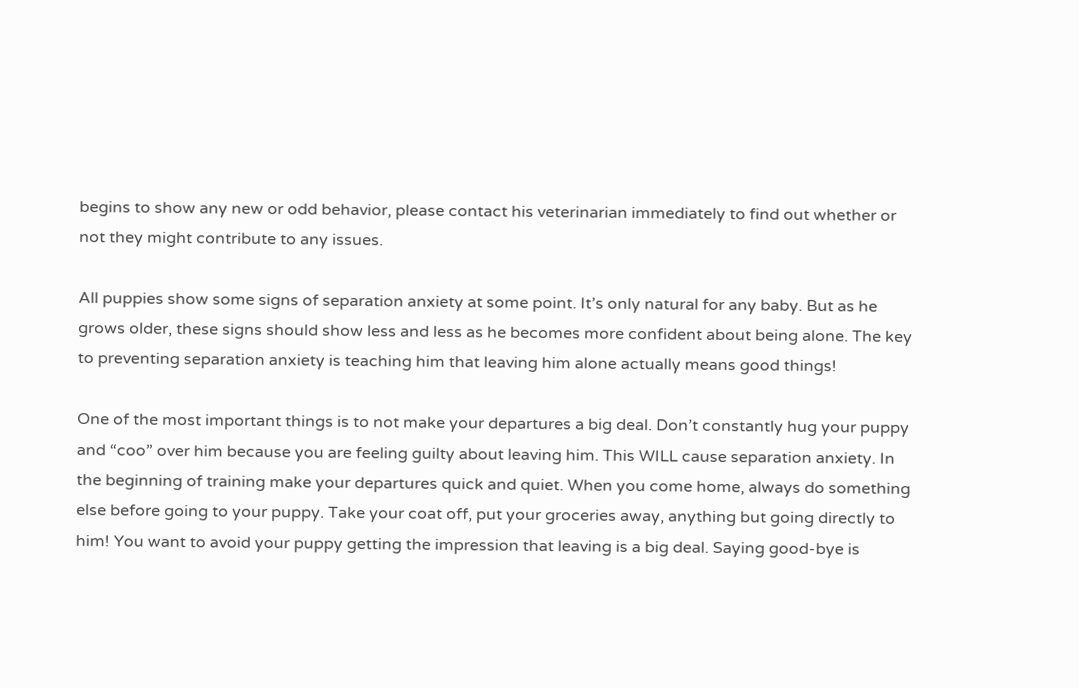begins to show any new or odd behavior, please contact his veterinarian immediately to find out whether or not they might contribute to any issues.

All puppies show some signs of separation anxiety at some point. It’s only natural for any baby. But as he grows older, these signs should show less and less as he becomes more confident about being alone. The key to preventing separation anxiety is teaching him that leaving him alone actually means good things!

One of the most important things is to not make your departures a big deal. Don’t constantly hug your puppy and “coo” over him because you are feeling guilty about leaving him. This WILL cause separation anxiety. In the beginning of training make your departures quick and quiet. When you come home, always do something else before going to your puppy. Take your coat off, put your groceries away, anything but going directly to him! You want to avoid your puppy getting the impression that leaving is a big deal. Saying good-bye is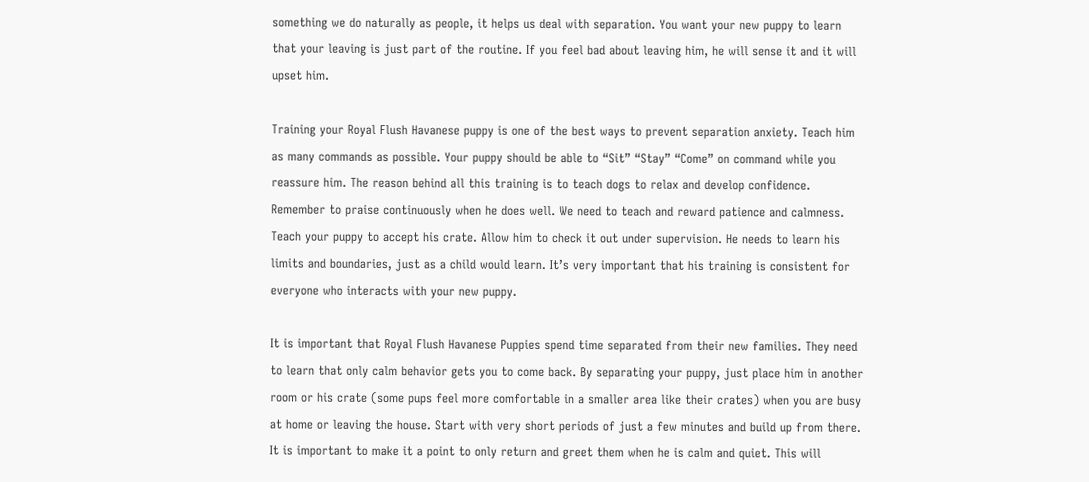something we do naturally as people, it helps us deal with separation. You want your new puppy to learn that your leaving is just part of the routine. If you feel bad about leaving him, he will sense it and it will upset him.

Training your Royal Flush Havanese puppy is one of the best ways to prevent separation anxiety. Teach him as many commands as possible. Your puppy should be able to “Sit” “Stay” “Come” on command while you reassure him. The reason behind all this training is to teach dogs to relax and develop confidence. Remember to praise continuously when he does well. We need to teach and reward patience and calmness. Teach your puppy to accept his crate. Allow him to check it out under supervision. He needs to learn his limits and boundaries, just as a child would learn. It’s very important that his training is consistent for everyone who interacts with your new puppy.

It is important that Royal Flush Havanese Puppies spend time separated from their new families. They need to learn that only calm behavior gets you to come back. By separating your puppy, just place him in another room or his crate (some pups feel more comfortable in a smaller area like their crates) when you are busy at home or leaving the house. Start with very short periods of just a few minutes and build up from there. It is important to make it a point to only return and greet them when he is calm and quiet. This will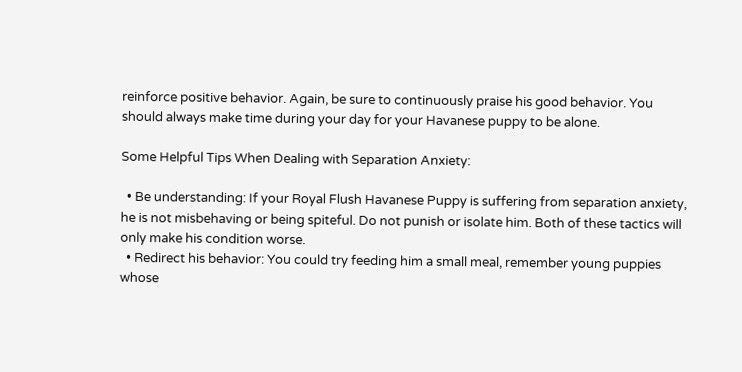reinforce positive behavior. Again, be sure to continuously praise his good behavior. You should always make time during your day for your Havanese puppy to be alone.

Some Helpful Tips When Dealing with Separation Anxiety:

  • Be understanding: If your Royal Flush Havanese Puppy is suffering from separation anxiety, he is not misbehaving or being spiteful. Do not punish or isolate him. Both of these tactics will only make his condition worse.
  • Redirect his behavior: You could try feeding him a small meal, remember young puppies whose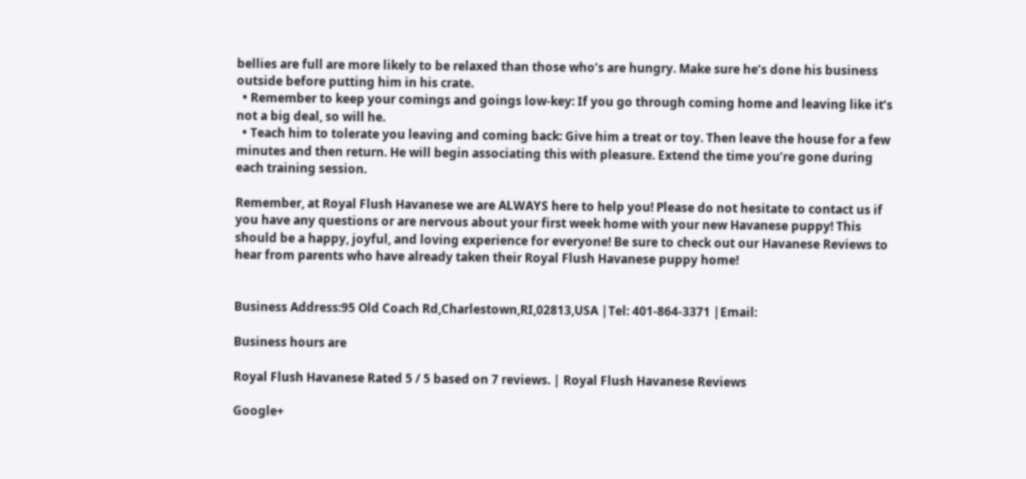bellies are full are more likely to be relaxed than those who’s are hungry. Make sure he’s done his business outside before putting him in his crate.
  • Remember to keep your comings and goings low-key: If you go through coming home and leaving like it’s not a big deal, so will he.
  • Teach him to tolerate you leaving and coming back: Give him a treat or toy. Then leave the house for a few minutes and then return. He will begin associating this with pleasure. Extend the time you’re gone during each training session.

Remember, at Royal Flush Havanese we are ALWAYS here to help you! Please do not hesitate to contact us if you have any questions or are nervous about your first week home with your new Havanese puppy! This should be a happy, joyful, and loving experience for everyone! Be sure to check out our Havanese Reviews to hear from parents who have already taken their Royal Flush Havanese puppy home!


Business Address:95 Old Coach Rd,Charlestown,RI,02813,USA |Tel: 401-864-3371 |Email:

Business hours are

Royal Flush Havanese Rated 5 / 5 based on 7 reviews. | Royal Flush Havanese Reviews

Google+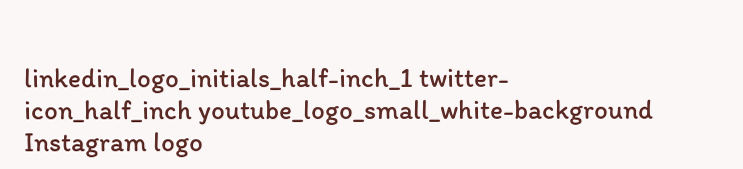linkedin_logo_initials_half-inch_1 twitter-icon_half_inch youtube_logo_small_white-background  Instagram logo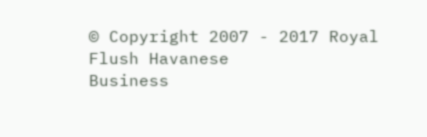© Copyright 2007 - 2017 Royal Flush Havanese
Business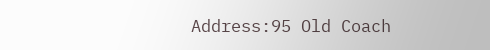Address:95 Old Coach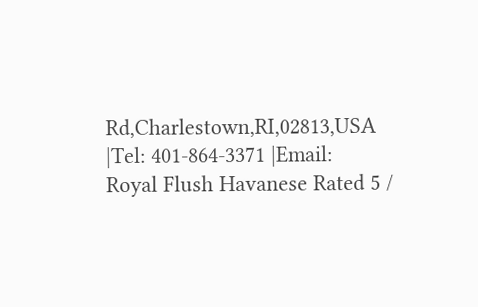Rd,Charlestown,RI,02813,USA |Tel: 401-864-3371 |Email:
Royal Flush Havanese Rated 5 /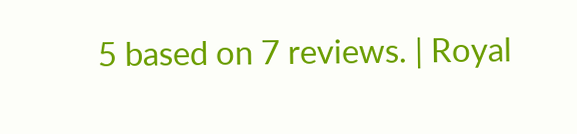5 based on 7 reviews. | Royal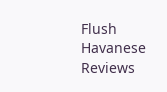Flush Havanese Reviews